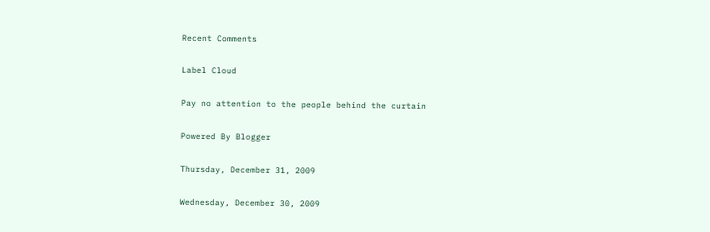Recent Comments

Label Cloud

Pay no attention to the people behind the curtain

Powered By Blogger

Thursday, December 31, 2009

Wednesday, December 30, 2009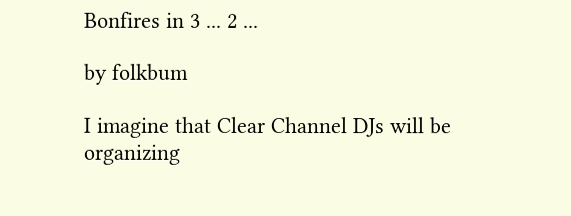Bonfires in 3 ... 2 ...

by folkbum

I imagine that Clear Channel DJs will be organizing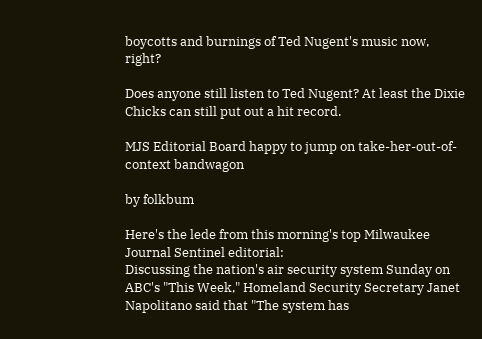boycotts and burnings of Ted Nugent's music now, right?

Does anyone still listen to Ted Nugent? At least the Dixie Chicks can still put out a hit record.

MJS Editorial Board happy to jump on take-her-out-of-context bandwagon

by folkbum

Here's the lede from this morning's top Milwaukee Journal Sentinel editorial:
Discussing the nation's air security system Sunday on ABC's "This Week," Homeland Security Secretary Janet Napolitano said that "The system has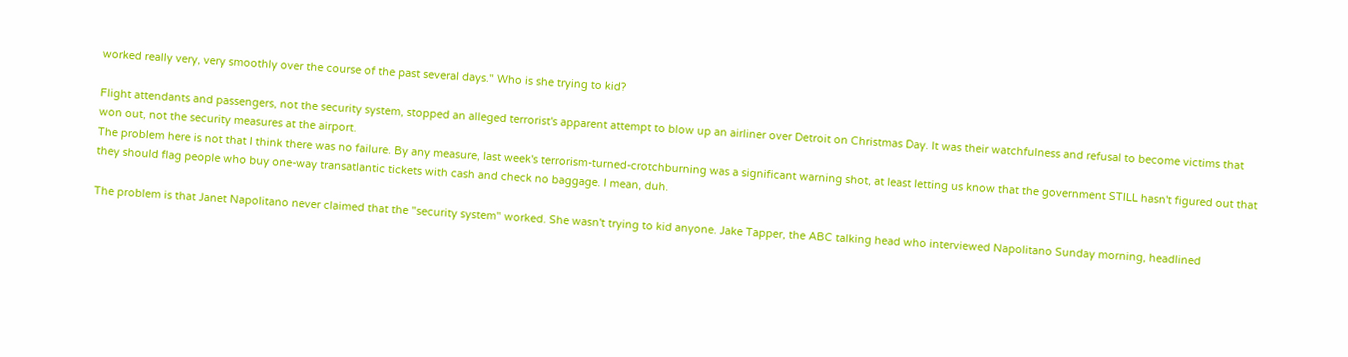worked really very, very smoothly over the course of the past several days." Who is she trying to kid?

Flight attendants and passengers, not the security system, stopped an alleged terrorist's apparent attempt to blow up an airliner over Detroit on Christmas Day. It was their watchfulness and refusal to become victims that won out, not the security measures at the airport.
The problem here is not that I think there was no failure. By any measure, last week's terrorism-turned-crotchburning was a significant warning shot, at least letting us know that the government STILL hasn't figured out that they should flag people who buy one-way transatlantic tickets with cash and check no baggage. I mean, duh.

The problem is that Janet Napolitano never claimed that the "security system" worked. She wasn't trying to kid anyone. Jake Tapper, the ABC talking head who interviewed Napolitano Sunday morning, headlined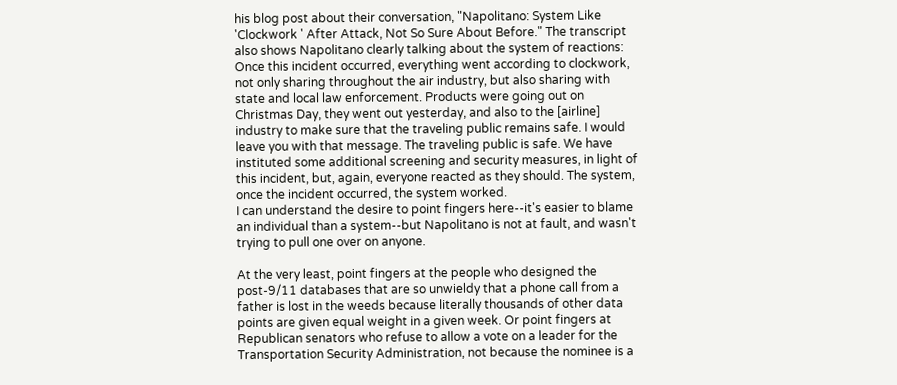his blog post about their conversation, "Napolitano: System Like 'Clockwork ' After Attack, Not So Sure About Before." The transcript also shows Napolitano clearly talking about the system of reactions:
Once this incident occurred, everything went according to clockwork, not only sharing throughout the air industry, but also sharing with state and local law enforcement. Products were going out on Christmas Day, they went out yesterday, and also to the [airline] industry to make sure that the traveling public remains safe. I would leave you with that message. The traveling public is safe. We have instituted some additional screening and security measures, in light of this incident, but, again, everyone reacted as they should. The system, once the incident occurred, the system worked.
I can understand the desire to point fingers here--it's easier to blame an individual than a system--but Napolitano is not at fault, and wasn't trying to pull one over on anyone.

At the very least, point fingers at the people who designed the post-9/11 databases that are so unwieldy that a phone call from a father is lost in the weeds because literally thousands of other data points are given equal weight in a given week. Or point fingers at Republican senators who refuse to allow a vote on a leader for the Transportation Security Administration, not because the nominee is a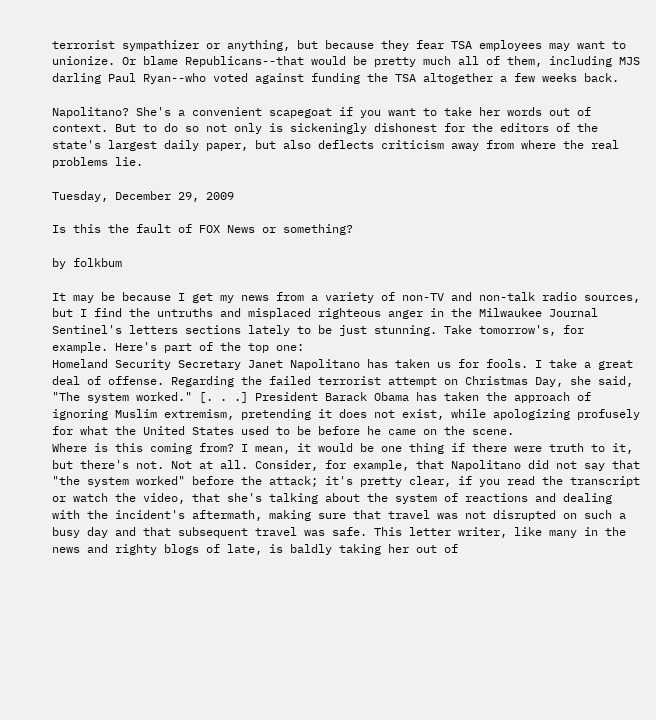terrorist sympathizer or anything, but because they fear TSA employees may want to unionize. Or blame Republicans--that would be pretty much all of them, including MJS darling Paul Ryan--who voted against funding the TSA altogether a few weeks back.

Napolitano? She's a convenient scapegoat if you want to take her words out of context. But to do so not only is sickeningly dishonest for the editors of the state's largest daily paper, but also deflects criticism away from where the real problems lie.

Tuesday, December 29, 2009

Is this the fault of FOX News or something?

by folkbum

It may be because I get my news from a variety of non-TV and non-talk radio sources, but I find the untruths and misplaced righteous anger in the Milwaukee Journal Sentinel's letters sections lately to be just stunning. Take tomorrow's, for example. Here's part of the top one:
Homeland Security Secretary Janet Napolitano has taken us for fools. I take a great deal of offense. Regarding the failed terrorist attempt on Christmas Day, she said, "The system worked." [. . .] President Barack Obama has taken the approach of ignoring Muslim extremism, pretending it does not exist, while apologizing profusely for what the United States used to be before he came on the scene.
Where is this coming from? I mean, it would be one thing if there were truth to it, but there's not. Not at all. Consider, for example, that Napolitano did not say that "the system worked" before the attack; it's pretty clear, if you read the transcript or watch the video, that she's talking about the system of reactions and dealing with the incident's aftermath, making sure that travel was not disrupted on such a busy day and that subsequent travel was safe. This letter writer, like many in the news and righty blogs of late, is baldly taking her out of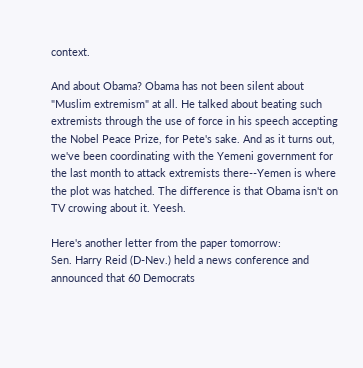context.

And about Obama? Obama has not been silent about "Muslim extremism" at all. He talked about beating such extremists through the use of force in his speech accepting the Nobel Peace Prize, for Pete's sake. And as it turns out, we've been coordinating with the Yemeni government for the last month to attack extremists there--Yemen is where the plot was hatched. The difference is that Obama isn't on TV crowing about it. Yeesh.

Here's another letter from the paper tomorrow:
Sen. Harry Reid (D-Nev.) held a news conference and announced that 60 Democrats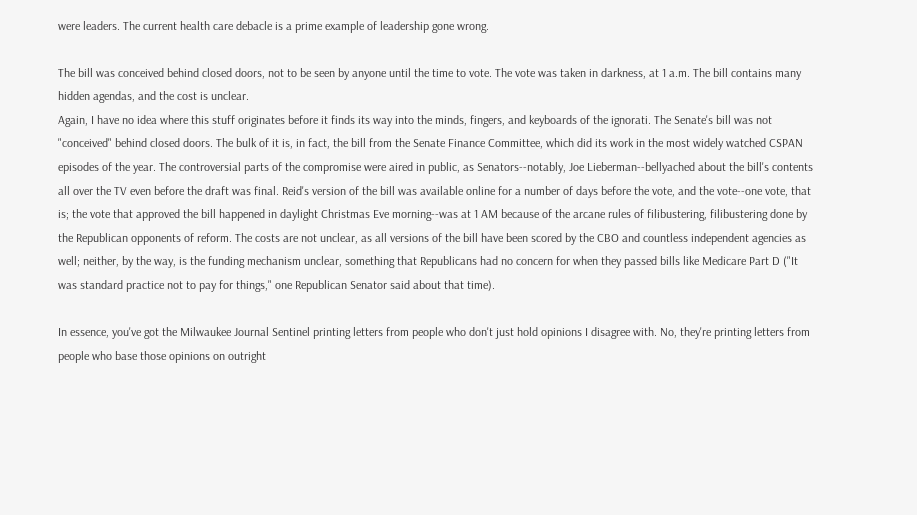were leaders. The current health care debacle is a prime example of leadership gone wrong.

The bill was conceived behind closed doors, not to be seen by anyone until the time to vote. The vote was taken in darkness, at 1 a.m. The bill contains many hidden agendas, and the cost is unclear.
Again, I have no idea where this stuff originates before it finds its way into the minds, fingers, and keyboards of the ignorati. The Senate's bill was not "conceived" behind closed doors. The bulk of it is, in fact, the bill from the Senate Finance Committee, which did its work in the most widely watched CSPAN episodes of the year. The controversial parts of the compromise were aired in public, as Senators--notably, Joe Lieberman--bellyached about the bill's contents all over the TV even before the draft was final. Reid's version of the bill was available online for a number of days before the vote, and the vote--one vote, that is; the vote that approved the bill happened in daylight Christmas Eve morning--was at 1 AM because of the arcane rules of filibustering, filibustering done by the Republican opponents of reform. The costs are not unclear, as all versions of the bill have been scored by the CBO and countless independent agencies as well; neither, by the way, is the funding mechanism unclear, something that Republicans had no concern for when they passed bills like Medicare Part D ("It was standard practice not to pay for things," one Republican Senator said about that time).

In essence, you've got the Milwaukee Journal Sentinel printing letters from people who don't just hold opinions I disagree with. No, they're printing letters from people who base those opinions on outright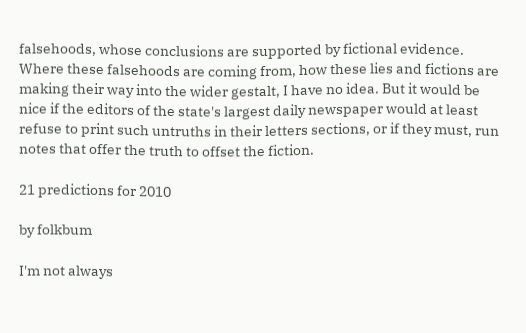falsehoods, whose conclusions are supported by fictional evidence. Where these falsehoods are coming from, how these lies and fictions are making their way into the wider gestalt, I have no idea. But it would be nice if the editors of the state's largest daily newspaper would at least refuse to print such untruths in their letters sections, or if they must, run notes that offer the truth to offset the fiction.

21 predictions for 2010

by folkbum

I'm not always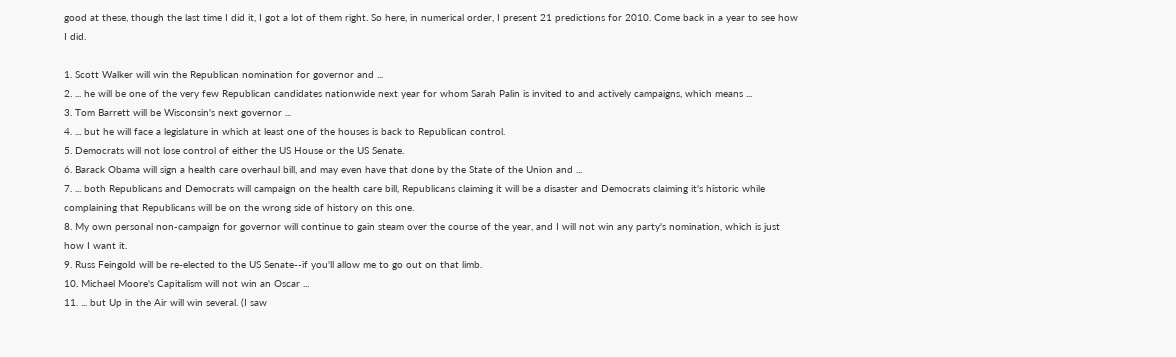good at these, though the last time I did it, I got a lot of them right. So here, in numerical order, I present 21 predictions for 2010. Come back in a year to see how I did.

1. Scott Walker will win the Republican nomination for governor and ...
2. ... he will be one of the very few Republican candidates nationwide next year for whom Sarah Palin is invited to and actively campaigns, which means ...
3. Tom Barrett will be Wisconsin's next governor ...
4. ... but he will face a legislature in which at least one of the houses is back to Republican control.
5. Democrats will not lose control of either the US House or the US Senate.
6. Barack Obama will sign a health care overhaul bill, and may even have that done by the State of the Union and ...
7. ... both Republicans and Democrats will campaign on the health care bill, Republicans claiming it will be a disaster and Democrats claiming it's historic while complaining that Republicans will be on the wrong side of history on this one.
8. My own personal non-campaign for governor will continue to gain steam over the course of the year, and I will not win any party's nomination, which is just how I want it.
9. Russ Feingold will be re-elected to the US Senate--if you'll allow me to go out on that limb.
10. Michael Moore's Capitalism will not win an Oscar ...
11. ... but Up in the Air will win several. (I saw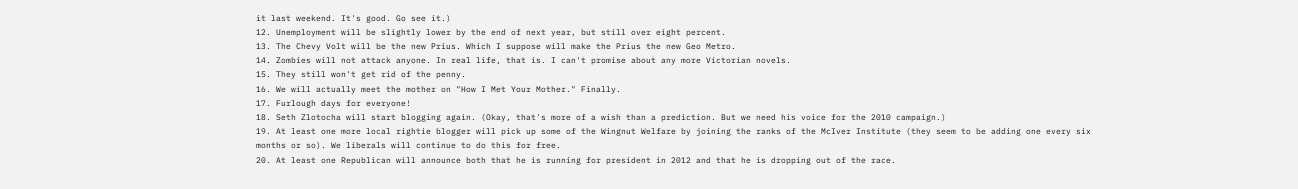it last weekend. It's good. Go see it.)
12. Unemployment will be slightly lower by the end of next year, but still over eight percent.
13. The Chevy Volt will be the new Prius. Which I suppose will make the Prius the new Geo Metro.
14. Zombies will not attack anyone. In real life, that is. I can't promise about any more Victorian novels.
15. They still won't get rid of the penny.
16. We will actually meet the mother on "How I Met Your Mother." Finally.
17. Furlough days for everyone!
18. Seth Zlotocha will start blogging again. (Okay, that's more of a wish than a prediction. But we need his voice for the 2010 campaign.)
19. At least one more local rightie blogger will pick up some of the Wingnut Welfare by joining the ranks of the McIver Institute (they seem to be adding one every six months or so). We liberals will continue to do this for free.
20. At least one Republican will announce both that he is running for president in 2012 and that he is dropping out of the race.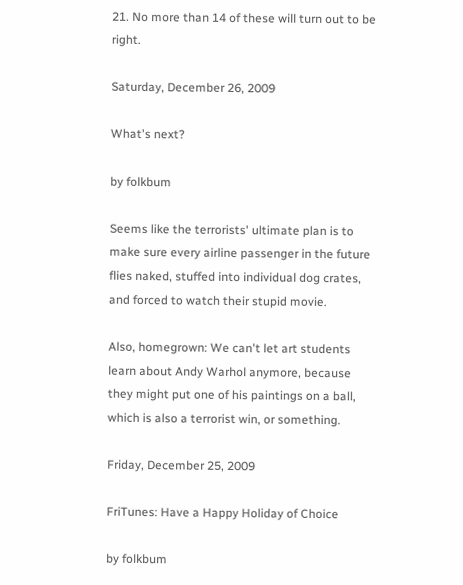21. No more than 14 of these will turn out to be right.

Saturday, December 26, 2009

What's next?

by folkbum

Seems like the terrorists' ultimate plan is to make sure every airline passenger in the future flies naked, stuffed into individual dog crates, and forced to watch their stupid movie.

Also, homegrown: We can't let art students learn about Andy Warhol anymore, because they might put one of his paintings on a ball, which is also a terrorist win, or something.

Friday, December 25, 2009

FriTunes: Have a Happy Holiday of Choice

by folkbum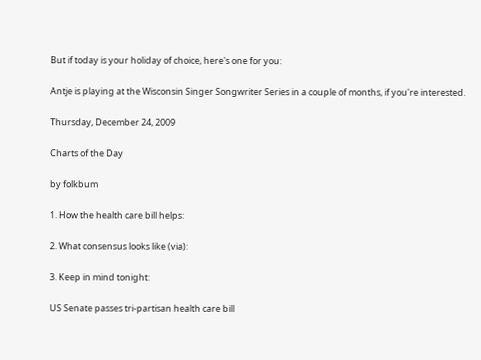But if today is your holiday of choice, here's one for you:

Antje is playing at the Wisconsin Singer Songwriter Series in a couple of months, if you're interested.

Thursday, December 24, 2009

Charts of the Day

by folkbum

1. How the health care bill helps:

2. What consensus looks like (via):

3. Keep in mind tonight:

US Senate passes tri-partisan health care bill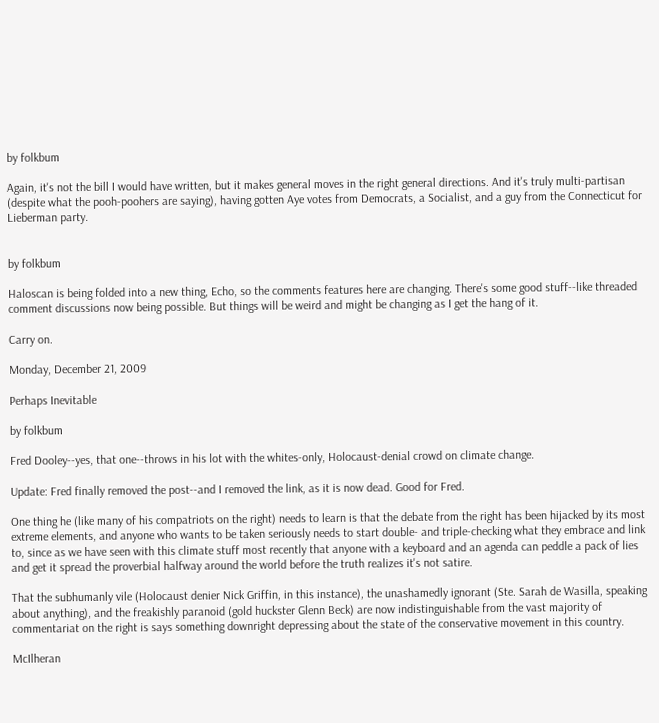by folkbum

Again, it's not the bill I would have written, but it makes general moves in the right general directions. And it's truly multi-partisan (despite what the pooh-poohers are saying), having gotten Aye votes from Democrats, a Socialist, and a guy from the Connecticut for Lieberman party.


by folkbum

Haloscan is being folded into a new thing, Echo, so the comments features here are changing. There's some good stuff--like threaded comment discussions now being possible. But things will be weird and might be changing as I get the hang of it.

Carry on.

Monday, December 21, 2009

Perhaps Inevitable

by folkbum

Fred Dooley--yes, that one--throws in his lot with the whites-only, Holocaust-denial crowd on climate change.

Update: Fred finally removed the post--and I removed the link, as it is now dead. Good for Fred.

One thing he (like many of his compatriots on the right) needs to learn is that the debate from the right has been hijacked by its most extreme elements, and anyone who wants to be taken seriously needs to start double- and triple-checking what they embrace and link to, since as we have seen with this climate stuff most recently that anyone with a keyboard and an agenda can peddle a pack of lies and get it spread the proverbial halfway around the world before the truth realizes it's not satire.

That the subhumanly vile (Holocaust denier Nick Griffin, in this instance), the unashamedly ignorant (Ste. Sarah de Wasilla, speaking about anything), and the freakishly paranoid (gold huckster Glenn Beck) are now indistinguishable from the vast majority of commentariat on the right is says something downright depressing about the state of the conservative movement in this country.

McIlheran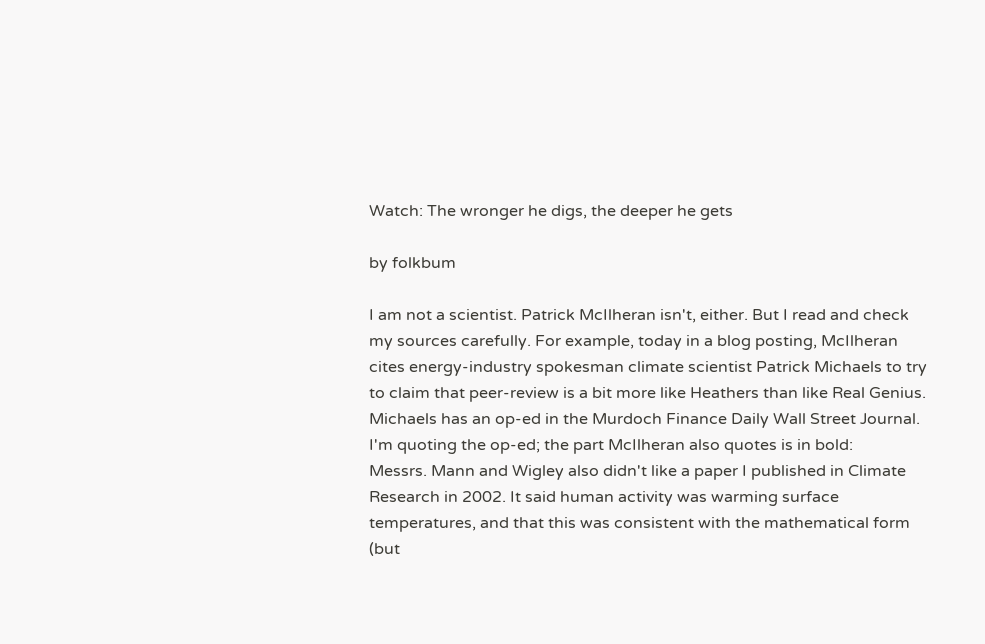Watch: The wronger he digs, the deeper he gets

by folkbum

I am not a scientist. Patrick McIlheran isn't, either. But I read and check my sources carefully. For example, today in a blog posting, McIlheran cites energy-industry spokesman climate scientist Patrick Michaels to try to claim that peer-review is a bit more like Heathers than like Real Genius. Michaels has an op-ed in the Murdoch Finance Daily Wall Street Journal. I'm quoting the op-ed; the part McIlheran also quotes is in bold:
Messrs. Mann and Wigley also didn't like a paper I published in Climate Research in 2002. It said human activity was warming surface temperatures, and that this was consistent with the mathematical form (but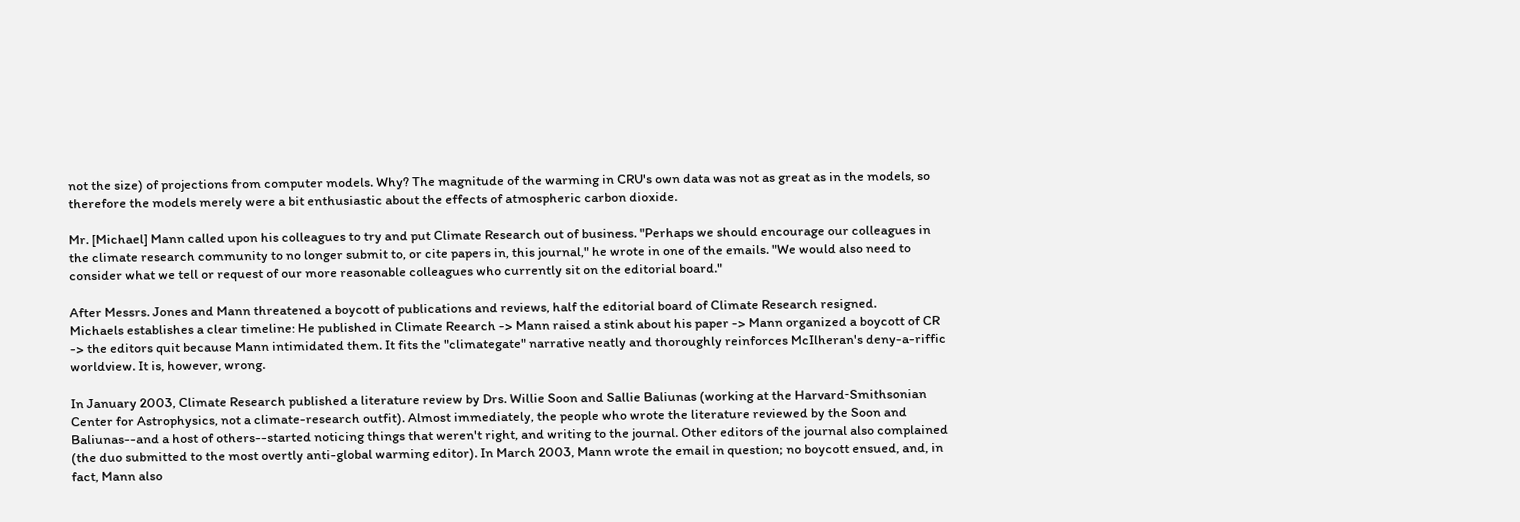not the size) of projections from computer models. Why? The magnitude of the warming in CRU's own data was not as great as in the models, so therefore the models merely were a bit enthusiastic about the effects of atmospheric carbon dioxide.

Mr. [Michael] Mann called upon his colleagues to try and put Climate Research out of business. "Perhaps we should encourage our colleagues in the climate research community to no longer submit to, or cite papers in, this journal," he wrote in one of the emails. "We would also need to consider what we tell or request of our more reasonable colleagues who currently sit on the editorial board."

After Messrs. Jones and Mann threatened a boycott of publications and reviews, half the editorial board of Climate Research resigned.
Michaels establishes a clear timeline: He published in Climate Reearch -> Mann raised a stink about his paper -> Mann organized a boycott of CR -> the editors quit because Mann intimidated them. It fits the "climategate" narrative neatly and thoroughly reinforces McIlheran's deny-a-riffic worldview. It is, however, wrong.

In January 2003, Climate Research published a literature review by Drs. Willie Soon and Sallie Baliunas (working at the Harvard‑Smithsonian Center for Astrophysics, not a climate-research outfit). Almost immediately, the people who wrote the literature reviewed by the Soon and Baliunas--and a host of others--started noticing things that weren't right, and writing to the journal. Other editors of the journal also complained (the duo submitted to the most overtly anti-global warming editor). In March 2003, Mann wrote the email in question; no boycott ensued, and, in fact, Mann also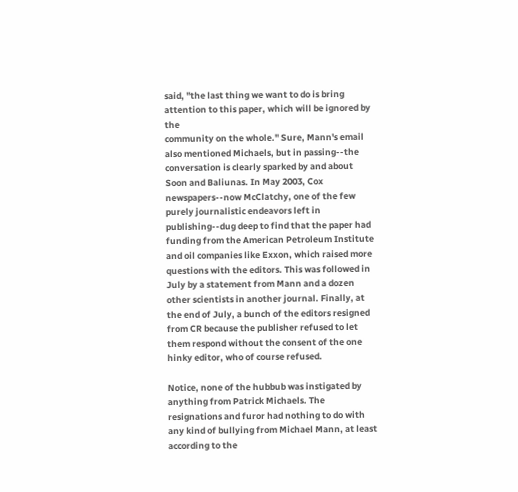said, "the last thing we want to do is bring attention to this paper, which will be ignored by the
community on the whole." Sure, Mann's email also mentioned Michaels, but in passing--the conversation is clearly sparked by and about Soon and Baliunas. In May 2003, Cox newspapers--now McClatchy, one of the few purely journalistic endeavors left in publishing--dug deep to find that the paper had funding from the American Petroleum Institute and oil companies like Exxon, which raised more questions with the editors. This was followed in July by a statement from Mann and a dozen other scientists in another journal. Finally, at the end of July, a bunch of the editors resigned from CR because the publisher refused to let them respond without the consent of the one hinky editor, who of course refused.

Notice, none of the hubbub was instigated by anything from Patrick Michaels. The resignations and furor had nothing to do with any kind of bullying from Michael Mann, at least according to the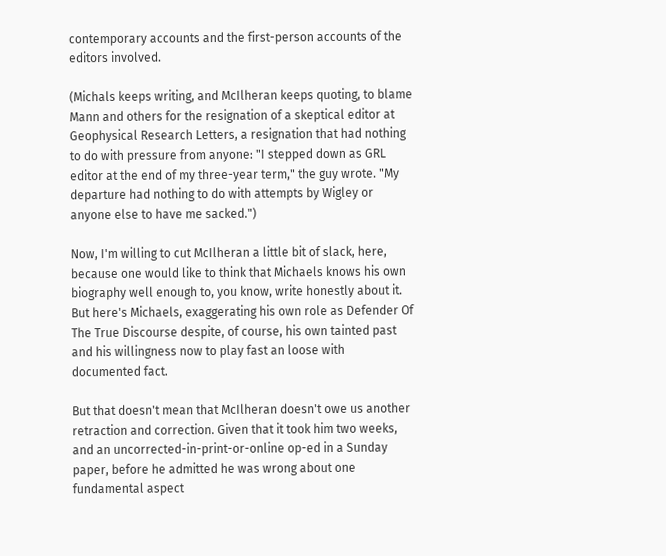contemporary accounts and the first-person accounts of the editors involved.

(Michals keeps writing, and McIlheran keeps quoting, to blame Mann and others for the resignation of a skeptical editor at Geophysical Research Letters, a resignation that had nothing to do with pressure from anyone: "I stepped down as GRL editor at the end of my three-year term," the guy wrote. "My departure had nothing to do with attempts by Wigley or anyone else to have me sacked.")

Now, I'm willing to cut McIlheran a little bit of slack, here, because one would like to think that Michaels knows his own biography well enough to, you know, write honestly about it. But here's Michaels, exaggerating his own role as Defender Of The True Discourse despite, of course, his own tainted past and his willingness now to play fast an loose with documented fact.

But that doesn't mean that McIlheran doesn't owe us another retraction and correction. Given that it took him two weeks, and an uncorrected-in-print-or-online op-ed in a Sunday paper, before he admitted he was wrong about one fundamental aspect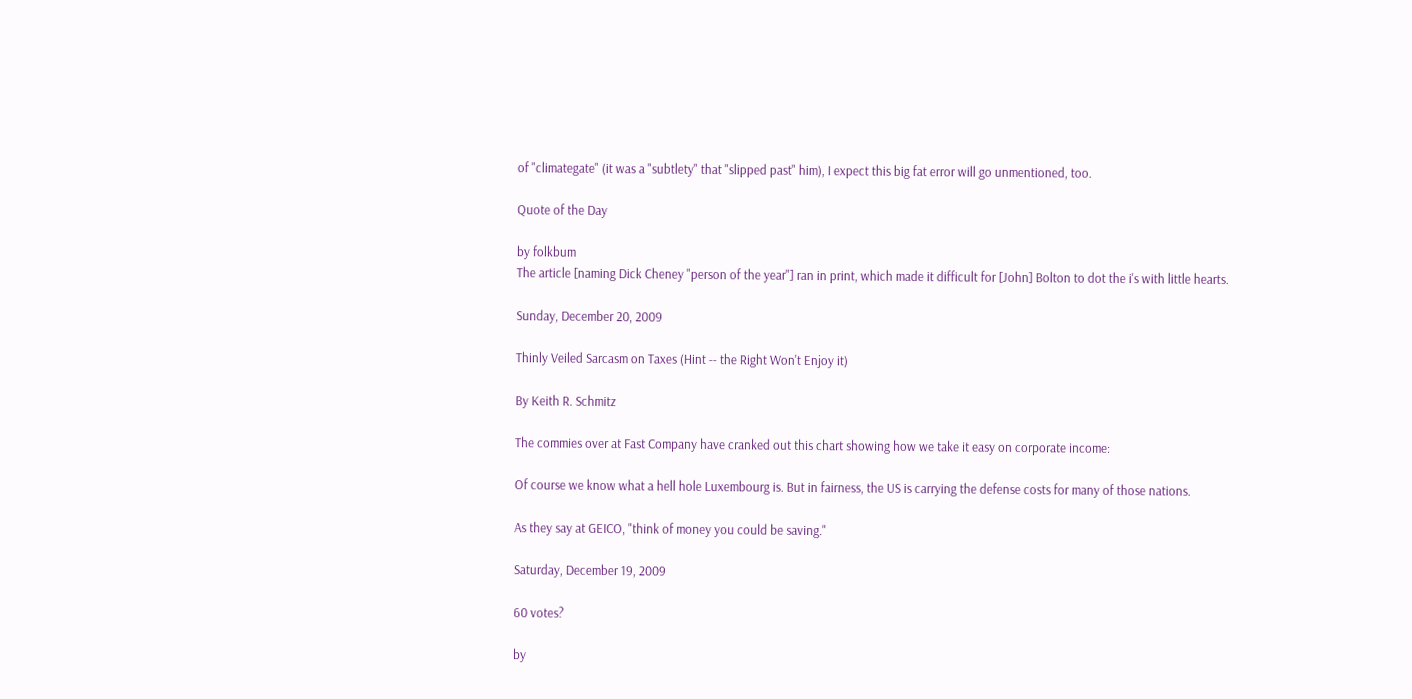of "climategate" (it was a "subtlety" that "slipped past" him), I expect this big fat error will go unmentioned, too.

Quote of the Day

by folkbum
The article [naming Dick Cheney "person of the year"] ran in print, which made it difficult for [John] Bolton to dot the i's with little hearts.

Sunday, December 20, 2009

Thinly Veiled Sarcasm on Taxes (Hint -- the Right Won't Enjoy it)

By Keith R. Schmitz

The commies over at Fast Company have cranked out this chart showing how we take it easy on corporate income:

Of course we know what a hell hole Luxembourg is. But in fairness, the US is carrying the defense costs for many of those nations.

As they say at GEICO, "think of money you could be saving."

Saturday, December 19, 2009

60 votes?

by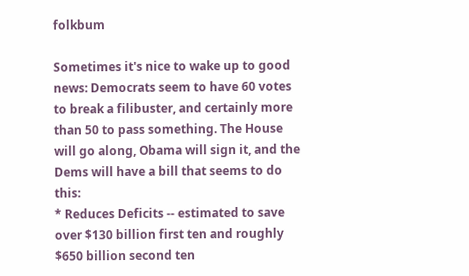folkbum

Sometimes it's nice to wake up to good news: Democrats seem to have 60 votes to break a filibuster, and certainly more than 50 to pass something. The House will go along, Obama will sign it, and the Dems will have a bill that seems to do this:
* Reduces Deficits -- estimated to save over $130 billion first ten and roughly $650 billion second ten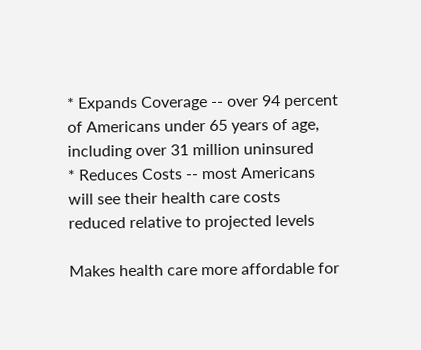* Expands Coverage -- over 94 percent of Americans under 65 years of age, including over 31 million uninsured
* Reduces Costs -- most Americans will see their health care costs reduced relative to projected levels

Makes health care more affordable for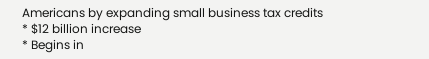Americans by expanding small business tax credits
* $12 billion increase
* Begins in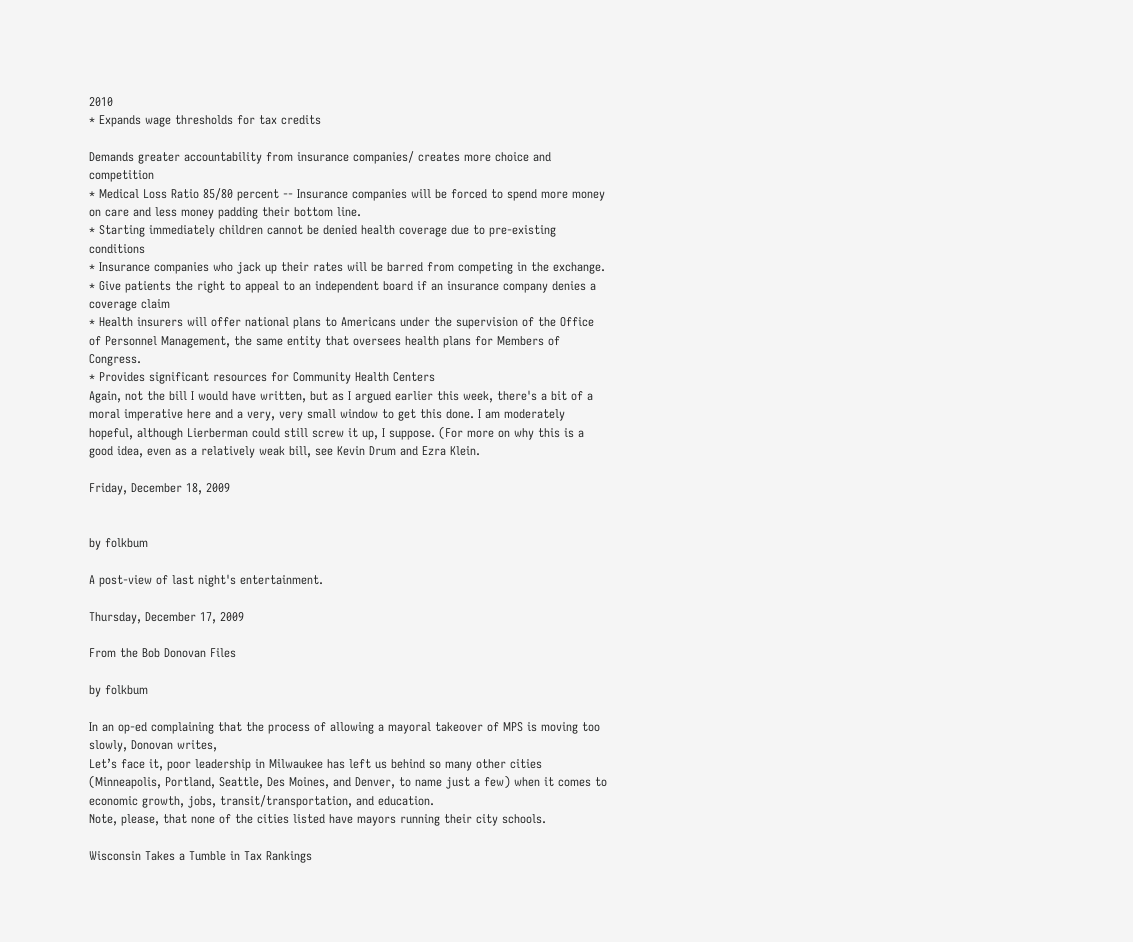2010
* Expands wage thresholds for tax credits

Demands greater accountability from insurance companies/ creates more choice and competition
* Medical Loss Ratio 85/80 percent -- Insurance companies will be forced to spend more money on care and less money padding their bottom line.
* Starting immediately children cannot be denied health coverage due to pre-existing conditions
* Insurance companies who jack up their rates will be barred from competing in the exchange.
* Give patients the right to appeal to an independent board if an insurance company denies a coverage claim
* Health insurers will offer national plans to Americans under the supervision of the Office of Personnel Management, the same entity that oversees health plans for Members of Congress.
* Provides significant resources for Community Health Centers
Again, not the bill I would have written, but as I argued earlier this week, there's a bit of a moral imperative here and a very, very small window to get this done. I am moderately hopeful, although Lierberman could still screw it up, I suppose. (For more on why this is a good idea, even as a relatively weak bill, see Kevin Drum and Ezra Klein.

Friday, December 18, 2009


by folkbum

A post-view of last night's entertainment.

Thursday, December 17, 2009

From the Bob Donovan Files

by folkbum

In an op-ed complaining that the process of allowing a mayoral takeover of MPS is moving too slowly, Donovan writes,
Let’s face it, poor leadership in Milwaukee has left us behind so many other cities (Minneapolis, Portland, Seattle, Des Moines, and Denver, to name just a few) when it comes to economic growth, jobs, transit/transportation, and education.
Note, please, that none of the cities listed have mayors running their city schools.

Wisconsin Takes a Tumble in Tax Rankings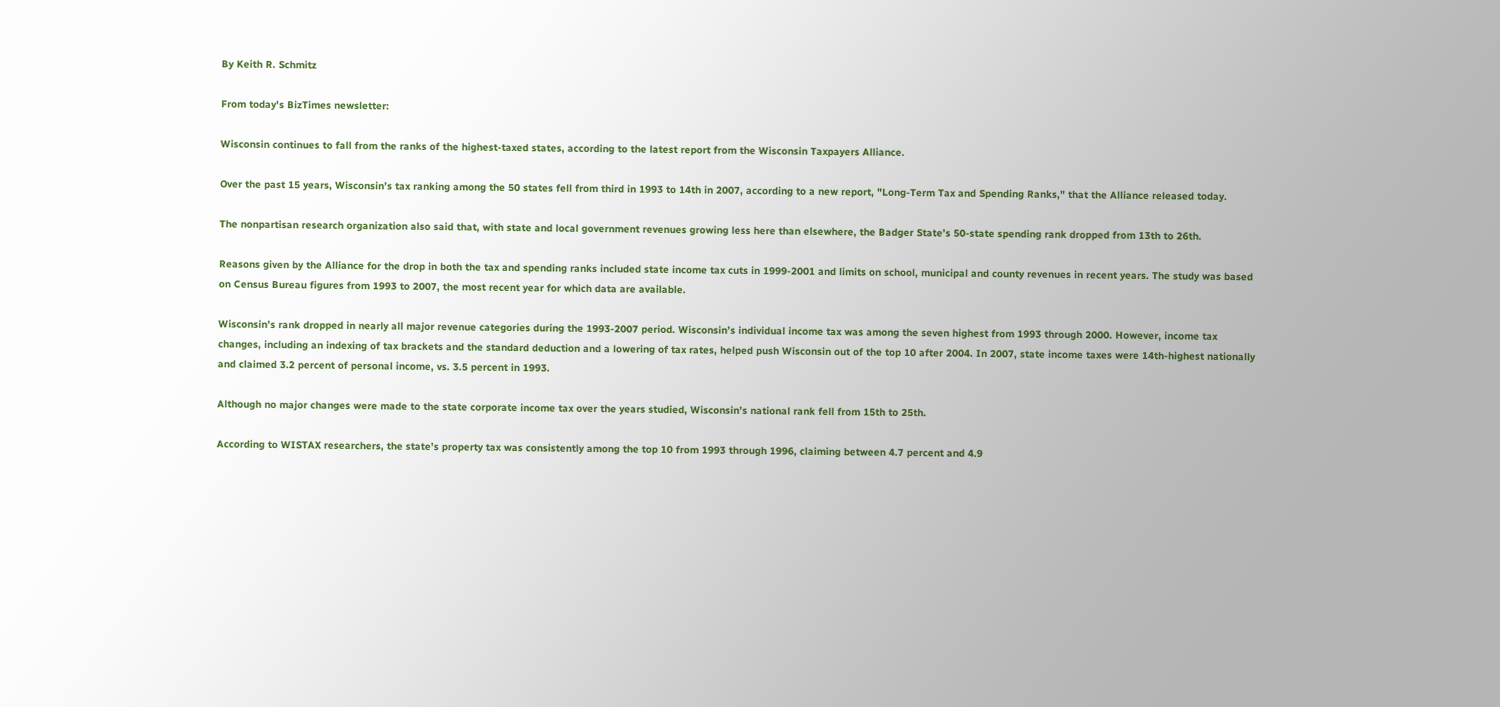By Keith R. Schmitz

From today's BizTimes newsletter:

Wisconsin continues to fall from the ranks of the highest-taxed states, according to the latest report from the Wisconsin Taxpayers Alliance.

Over the past 15 years, Wisconsin’s tax ranking among the 50 states fell from third in 1993 to 14th in 2007, according to a new report, "Long-Term Tax and Spending Ranks," that the Alliance released today.

The nonpartisan research organization also said that, with state and local government revenues growing less here than elsewhere, the Badger State’s 50-state spending rank dropped from 13th to 26th.

Reasons given by the Alliance for the drop in both the tax and spending ranks included state income tax cuts in 1999-2001 and limits on school, municipal and county revenues in recent years. The study was based on Census Bureau figures from 1993 to 2007, the most recent year for which data are available.

Wisconsin’s rank dropped in nearly all major revenue categories during the 1993-2007 period. Wisconsin’s individual income tax was among the seven highest from 1993 through 2000. However, income tax changes, including an indexing of tax brackets and the standard deduction and a lowering of tax rates, helped push Wisconsin out of the top 10 after 2004. In 2007, state income taxes were 14th-highest nationally and claimed 3.2 percent of personal income, vs. 3.5 percent in 1993.

Although no major changes were made to the state corporate income tax over the years studied, Wisconsin’s national rank fell from 15th to 25th.

According to WISTAX researchers, the state’s property tax was consistently among the top 10 from 1993 through 1996, claiming between 4.7 percent and 4.9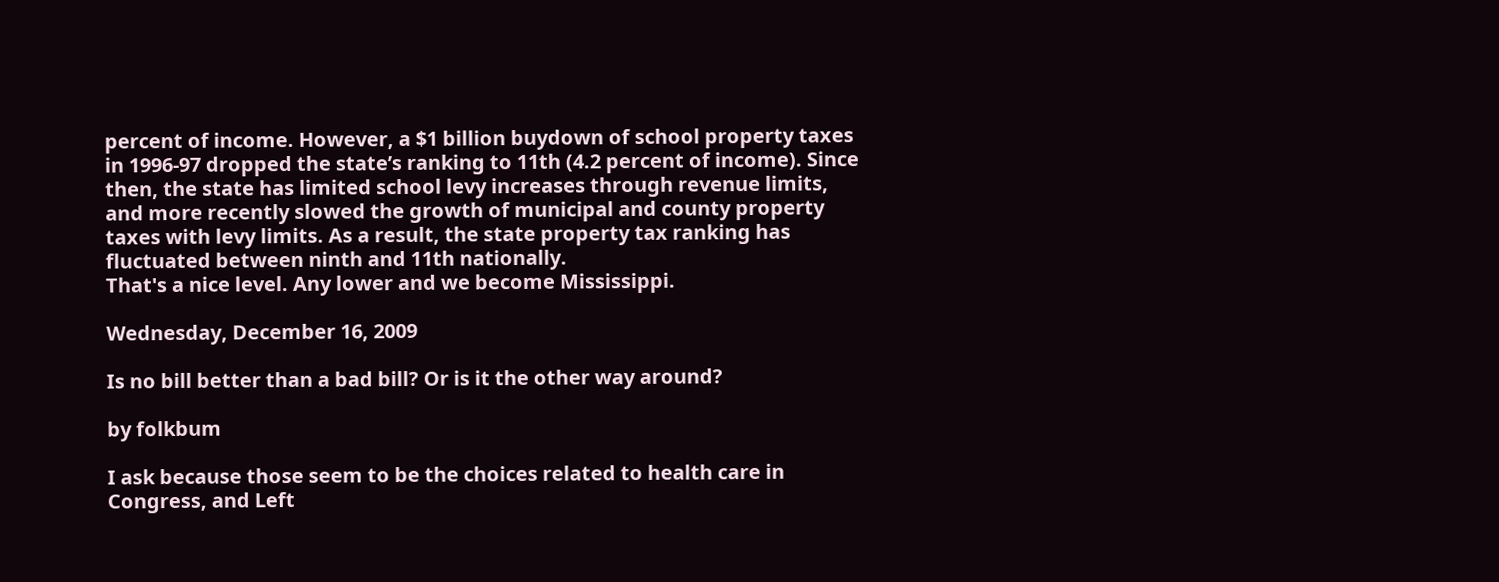percent of income. However, a $1 billion buydown of school property taxes in 1996-97 dropped the state’s ranking to 11th (4.2 percent of income). Since then, the state has limited school levy increases through revenue limits, and more recently slowed the growth of municipal and county property taxes with levy limits. As a result, the state property tax ranking has fluctuated between ninth and 11th nationally.
That's a nice level. Any lower and we become Mississippi.

Wednesday, December 16, 2009

Is no bill better than a bad bill? Or is it the other way around?

by folkbum

I ask because those seem to be the choices related to health care in Congress, and Left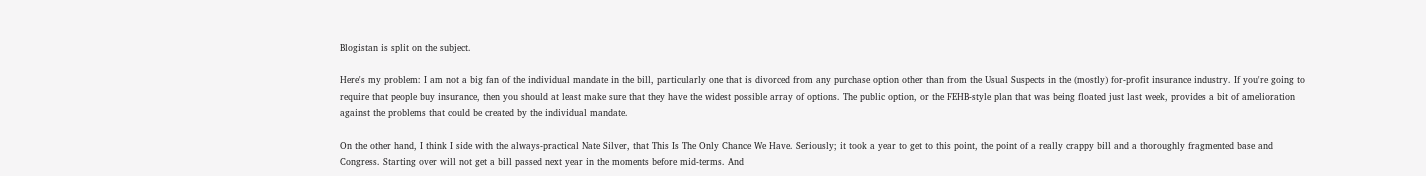Blogistan is split on the subject.

Here's my problem: I am not a big fan of the individual mandate in the bill, particularly one that is divorced from any purchase option other than from the Usual Suspects in the (mostly) for-profit insurance industry. If you're going to require that people buy insurance, then you should at least make sure that they have the widest possible array of options. The public option, or the FEHB-style plan that was being floated just last week, provides a bit of amelioration against the problems that could be created by the individual mandate.

On the other hand, I think I side with the always-practical Nate Silver, that This Is The Only Chance We Have. Seriously; it took a year to get to this point, the point of a really crappy bill and a thoroughly fragmented base and Congress. Starting over will not get a bill passed next year in the moments before mid-terms. And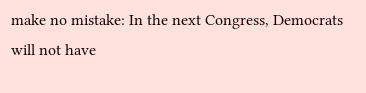make no mistake: In the next Congress, Democrats will not have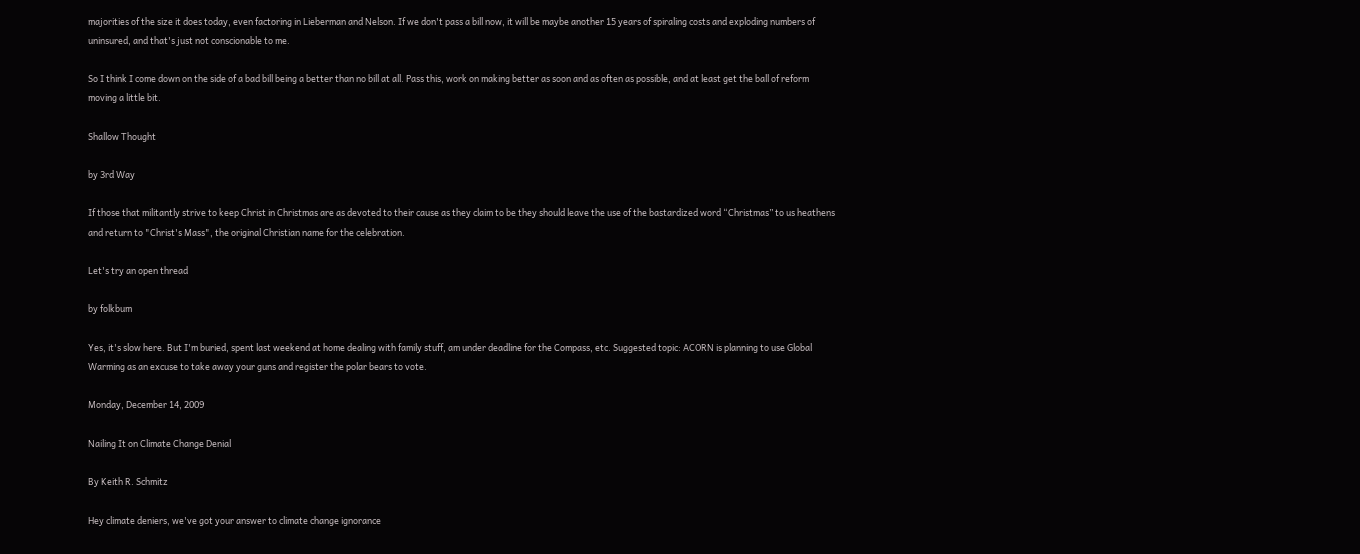majorities of the size it does today, even factoring in Lieberman and Nelson. If we don't pass a bill now, it will be maybe another 15 years of spiraling costs and exploding numbers of uninsured, and that's just not conscionable to me.

So I think I come down on the side of a bad bill being a better than no bill at all. Pass this, work on making better as soon and as often as possible, and at least get the ball of reform moving a little bit.

Shallow Thought

by 3rd Way

If those that militantly strive to keep Christ in Christmas are as devoted to their cause as they claim to be they should leave the use of the bastardized word “Christmas” to us heathens and return to "Christ's Mass", the original Christian name for the celebration.

Let's try an open thread

by folkbum

Yes, it's slow here. But I'm buried, spent last weekend at home dealing with family stuff, am under deadline for the Compass, etc. Suggested topic: ACORN is planning to use Global Warming as an excuse to take away your guns and register the polar bears to vote.

Monday, December 14, 2009

Nailing It on Climate Change Denial

By Keith R. Schmitz

Hey climate deniers, we've got your answer to climate change ignorance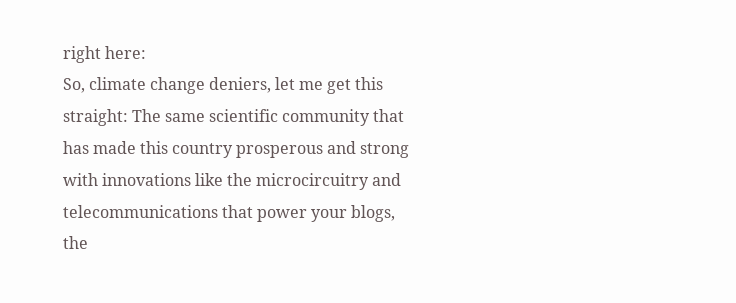right here:
So, climate change deniers, let me get this straight: The same scientific community that has made this country prosperous and strong with innovations like the microcircuitry and telecommunications that power your blogs, the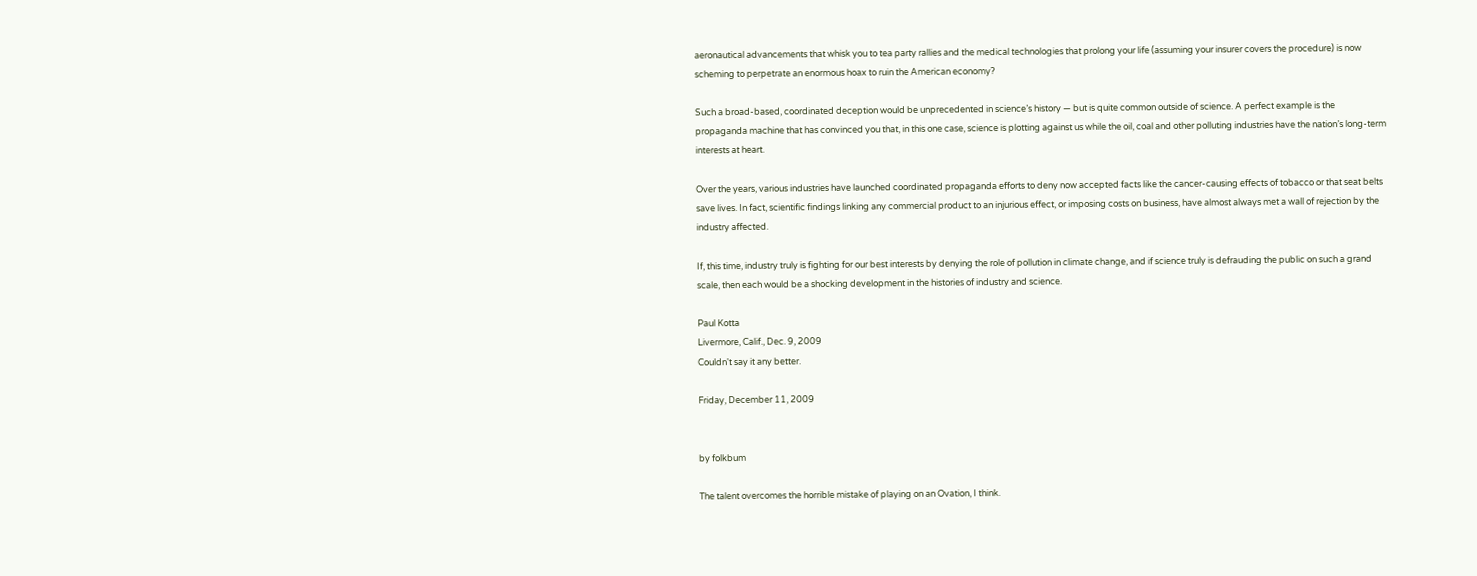aeronautical advancements that whisk you to tea party rallies and the medical technologies that prolong your life (assuming your insurer covers the procedure) is now scheming to perpetrate an enormous hoax to ruin the American economy?

Such a broad-based, coordinated deception would be unprecedented in science’s history — but is quite common outside of science. A perfect example is the propaganda machine that has convinced you that, in this one case, science is plotting against us while the oil, coal and other polluting industries have the nation’s long-term interests at heart.

Over the years, various industries have launched coordinated propaganda efforts to deny now accepted facts like the cancer-causing effects of tobacco or that seat belts save lives. In fact, scientific findings linking any commercial product to an injurious effect, or imposing costs on business, have almost always met a wall of rejection by the industry affected.

If, this time, industry truly is fighting for our best interests by denying the role of pollution in climate change, and if science truly is defrauding the public on such a grand scale, then each would be a shocking development in the histories of industry and science.

Paul Kotta
Livermore, Calif., Dec. 9, 2009
Couldn't say it any better.

Friday, December 11, 2009


by folkbum

The talent overcomes the horrible mistake of playing on an Ovation, I think.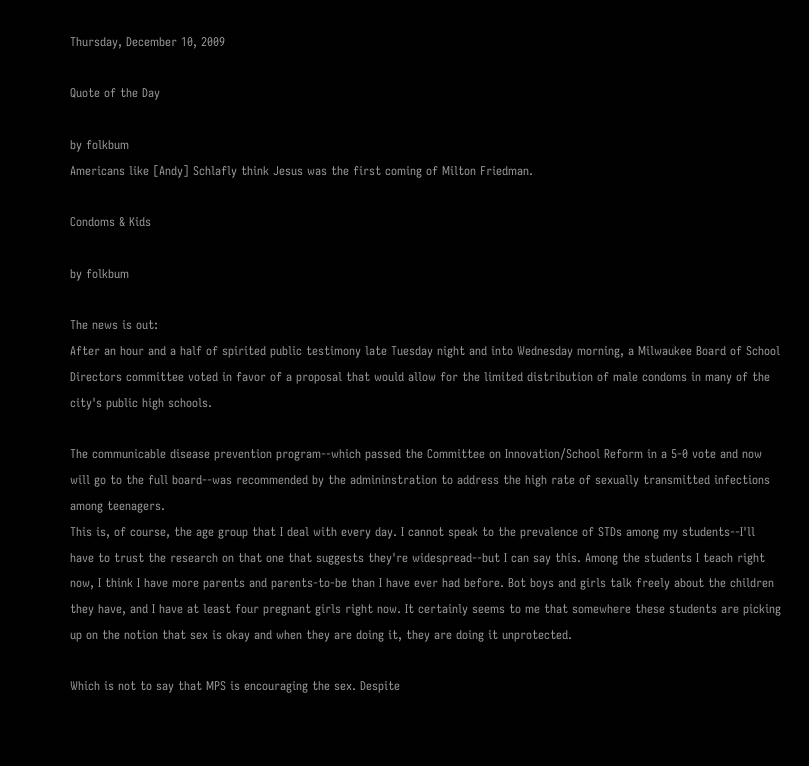Thursday, December 10, 2009

Quote of the Day

by folkbum
Americans like [Andy] Schlafly think Jesus was the first coming of Milton Friedman.

Condoms & Kids

by folkbum

The news is out:
After an hour and a half of spirited public testimony late Tuesday night and into Wednesday morning, a Milwaukee Board of School Directors committee voted in favor of a proposal that would allow for the limited distribution of male condoms in many of the city's public high schools.

The communicable disease prevention program--which passed the Committee on Innovation/School Reform in a 5-0 vote and now will go to the full board--was recommended by the admininstration to address the high rate of sexually transmitted infections among teenagers.
This is, of course, the age group that I deal with every day. I cannot speak to the prevalence of STDs among my students--I'll have to trust the research on that one that suggests they're widespread--but I can say this. Among the students I teach right now, I think I have more parents and parents-to-be than I have ever had before. Bot boys and girls talk freely about the children they have, and I have at least four pregnant girls right now. It certainly seems to me that somewhere these students are picking up on the notion that sex is okay and when they are doing it, they are doing it unprotected.

Which is not to say that MPS is encouraging the sex. Despite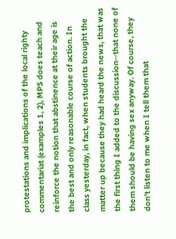protestations and implications of the local righty commentariat (examples 1, 2), MPS does teach and reinforce the notion that abstinence at their age is the best and only reasonable course of action. In class yesterday, in fact, when students brought the matter up because they had heard the news, that was the first thing I added to the discussion--that none of them should be having sex anyway. Of course, they don't listen to me when I tell them that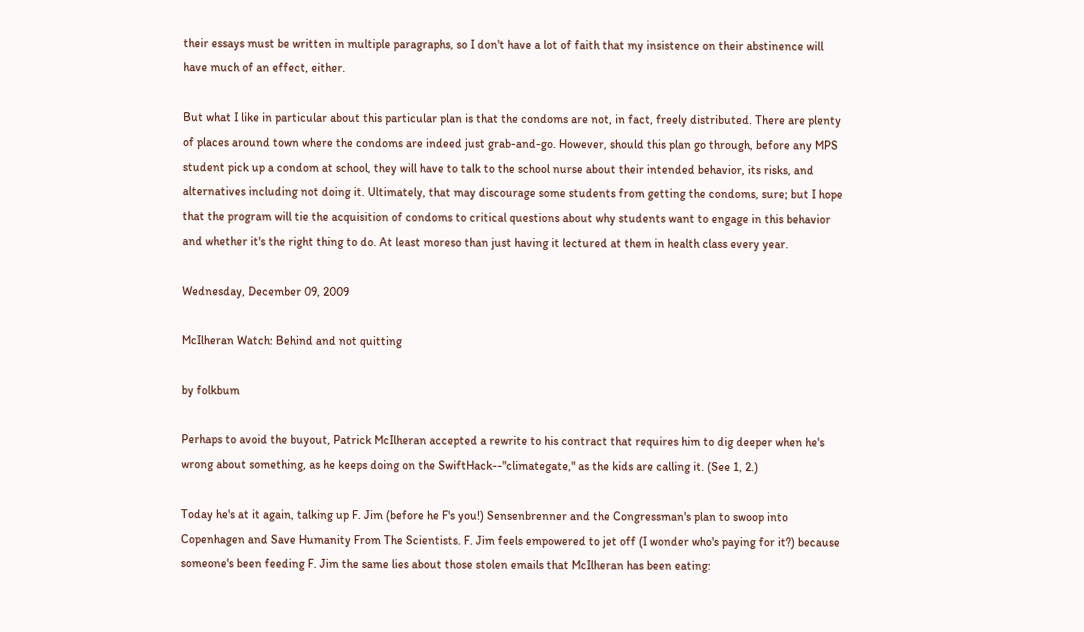their essays must be written in multiple paragraphs, so I don't have a lot of faith that my insistence on their abstinence will have much of an effect, either.

But what I like in particular about this particular plan is that the condoms are not, in fact, freely distributed. There are plenty of places around town where the condoms are indeed just grab-and-go. However, should this plan go through, before any MPS student pick up a condom at school, they will have to talk to the school nurse about their intended behavior, its risks, and alternatives including not doing it. Ultimately, that may discourage some students from getting the condoms, sure; but I hope that the program will tie the acquisition of condoms to critical questions about why students want to engage in this behavior and whether it's the right thing to do. At least moreso than just having it lectured at them in health class every year.

Wednesday, December 09, 2009

McIlheran Watch: Behind and not quitting

by folkbum

Perhaps to avoid the buyout, Patrick McIlheran accepted a rewrite to his contract that requires him to dig deeper when he's wrong about something, as he keeps doing on the SwiftHack--"climategate," as the kids are calling it. (See 1, 2.)

Today he's at it again, talking up F. Jim (before he F's you!) Sensenbrenner and the Congressman's plan to swoop into Copenhagen and Save Humanity From The Scientists. F. Jim feels empowered to jet off (I wonder who's paying for it?) because someone's been feeding F. Jim the same lies about those stolen emails that McIlheran has been eating: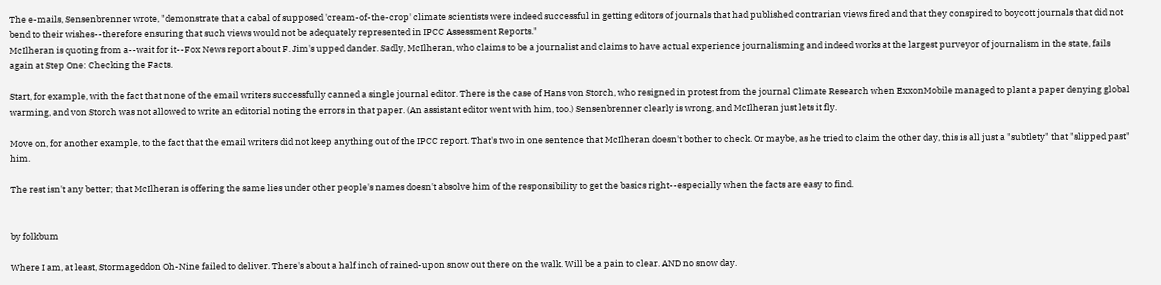The e-mails, Sensenbrenner wrote, "demonstrate that a cabal of supposed 'cream-of-the-crop' climate scientists were indeed successful in getting editors of journals that had published contrarian views fired and that they conspired to boycott journals that did not bend to their wishes--therefore ensuring that such views would not be adequately represented in IPCC Assessment Reports."
McIlheran is quoting from a--wait for it--Fox News report about F. Jim's upped dander. Sadly, McIlheran, who claims to be a journalist and claims to have actual experience journalisming and indeed works at the largest purveyor of journalism in the state, fails again at Step One: Checking the Facts.

Start, for example, with the fact that none of the email writers successfully canned a single journal editor. There is the case of Hans von Storch, who resigned in protest from the journal Climate Research when ExxonMobile managed to plant a paper denying global warming, and von Storch was not allowed to write an editorial noting the errors in that paper. (An assistant editor went with him, too.) Sensenbrenner clearly is wrong, and McIlheran just lets it fly.

Move on, for another example, to the fact that the email writers did not keep anything out of the IPCC report. That's two in one sentence that McIlheran doesn't bother to check. Or maybe, as he tried to claim the other day, this is all just a "subtlety" that "slipped past" him.

The rest isn't any better; that McIlheran is offering the same lies under other people's names doesn't absolve him of the responsibility to get the basics right--especially when the facts are easy to find.


by folkbum

Where I am, at least, Stormageddon Oh-Nine failed to deliver. There's about a half inch of rained-upon snow out there on the walk. Will be a pain to clear. AND no snow day.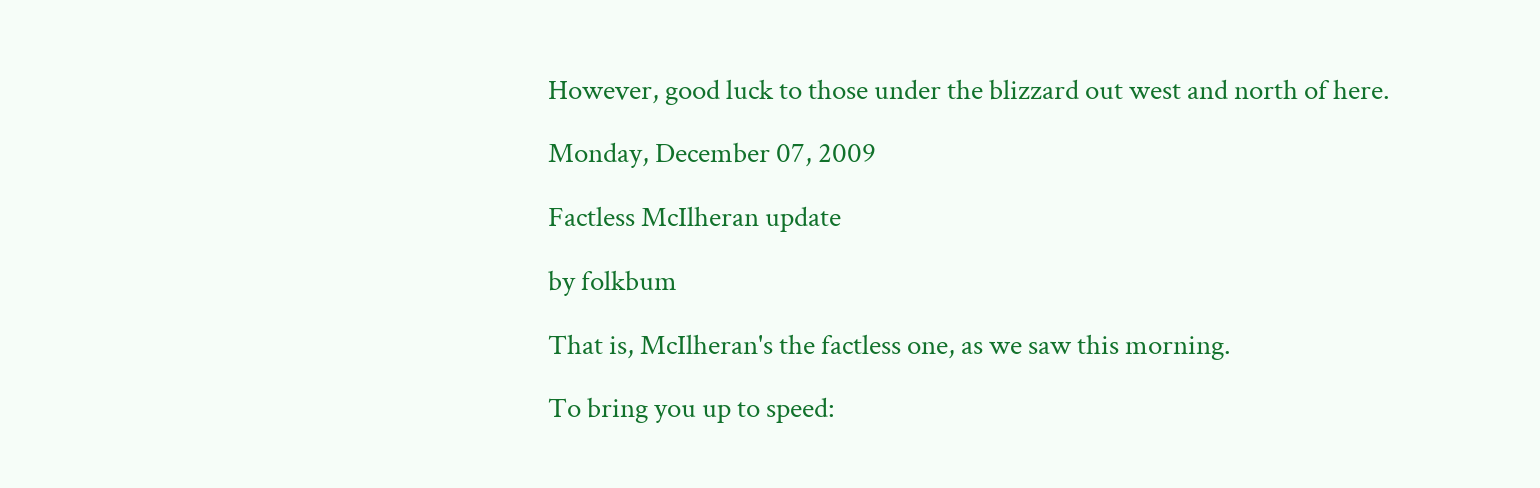However, good luck to those under the blizzard out west and north of here.

Monday, December 07, 2009

Factless McIlheran update

by folkbum

That is, McIlheran's the factless one, as we saw this morning.

To bring you up to speed: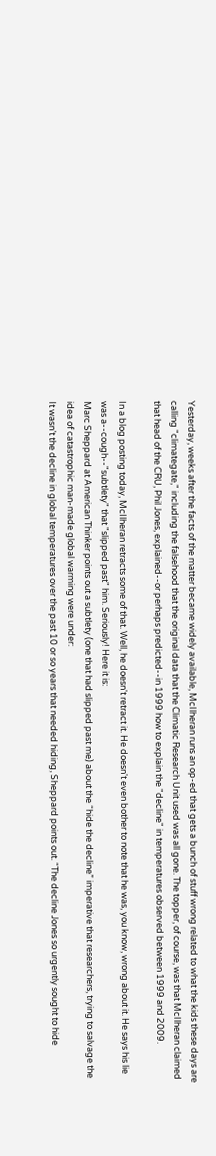Yesterday, weeks after the facts of the matter became widely available, McIlheran runs an op-ed that gets a bunch of stuff wrong related to what the kids these days are calling "climategate," including the falsehood that the original data that the Climatic Research Unit used was all gone. The topper, of course, was that McIlheran claimed that head of the CRU, Phil Jones, explained--or perhaps predicted--in 1999 how to explain the "decline" in temperatures observed between 1999 and 2009.

In a blog posting today, McIlheran retracts some of that. Well, he doesn't retract it. He doesn't even bother to note that he was, you know, wrong about it. He says his lie was a--cough--"subtlety" that "slipped past" him. Seriously! Here it is:
Marc Sheppard at American Thinker points out a subtlety (one that had slipped past me) about the “hide the decline” imperative that researchers, trying to salvage the idea of catastrophic man-made global warming were under:
It wasn’t the decline in global temperatures over the past 10 or so years that needed hiding, Sheppard points out. “The decline Jones so urgently sought to hide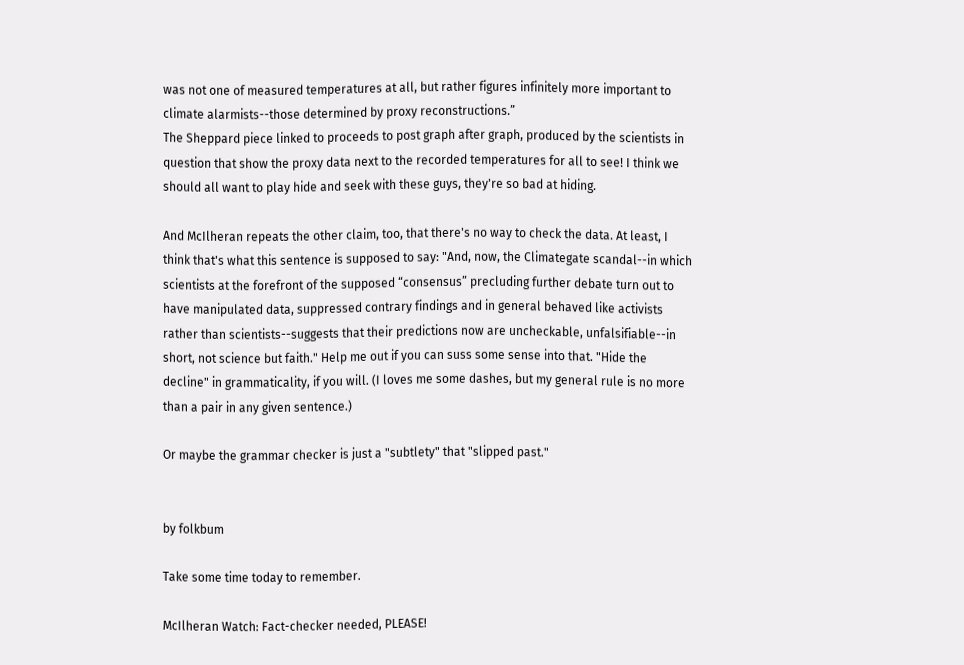was not one of measured temperatures at all, but rather figures infinitely more important to climate alarmists--those determined by proxy reconstructions.”
The Sheppard piece linked to proceeds to post graph after graph, produced by the scientists in question that show the proxy data next to the recorded temperatures for all to see! I think we should all want to play hide and seek with these guys, they're so bad at hiding.

And McIlheran repeats the other claim, too, that there's no way to check the data. At least, I think that's what this sentence is supposed to say: "And, now, the Climategate scandal--in which scientists at the forefront of the supposed “consensus” precluding further debate turn out to have manipulated data, suppressed contrary findings and in general behaved like activists rather than scientists--suggests that their predictions now are uncheckable, unfalsifiable--in short, not science but faith." Help me out if you can suss some sense into that. "Hide the decline" in grammaticality, if you will. (I loves me some dashes, but my general rule is no more than a pair in any given sentence.)

Or maybe the grammar checker is just a "subtlety" that "slipped past."


by folkbum

Take some time today to remember.

McIlheran Watch: Fact-checker needed, PLEASE!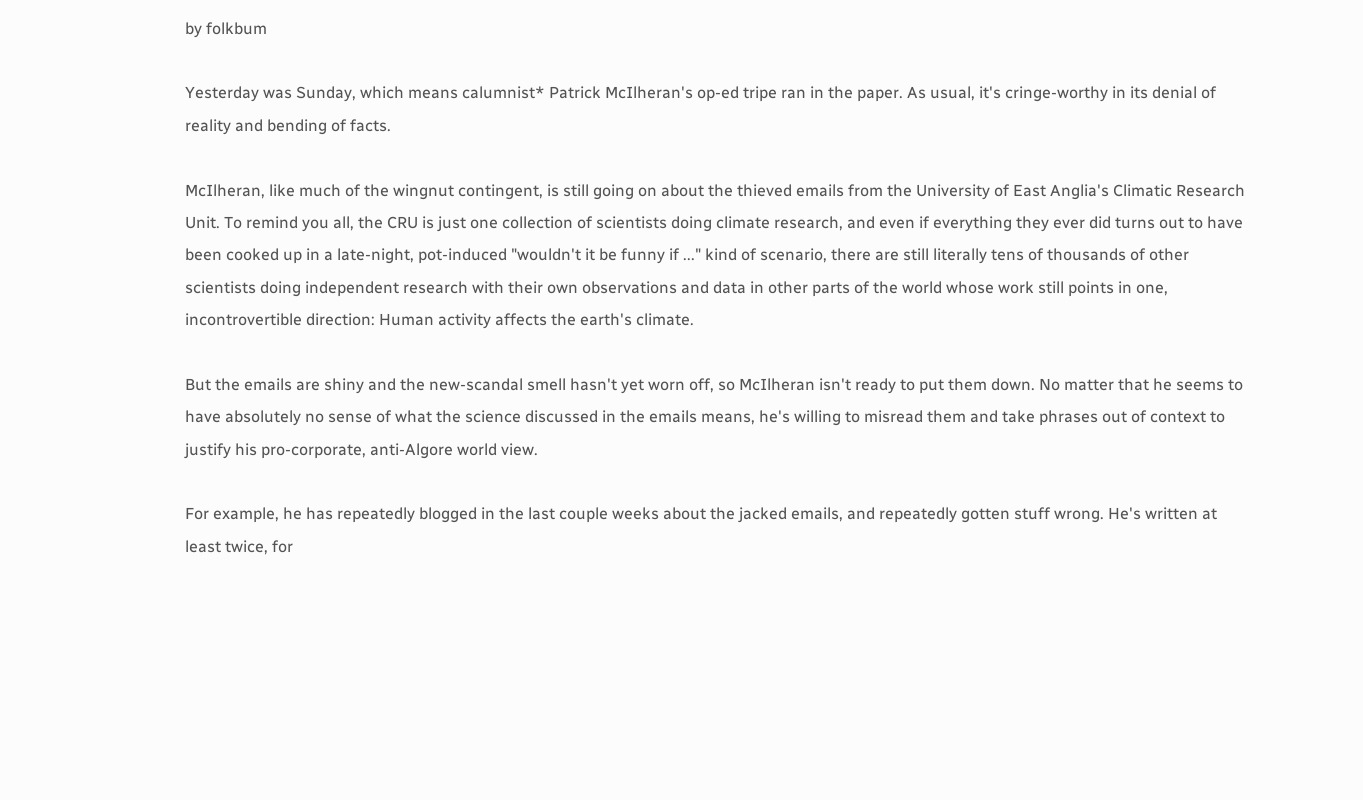by folkbum

Yesterday was Sunday, which means calumnist* Patrick McIlheran's op-ed tripe ran in the paper. As usual, it's cringe-worthy in its denial of reality and bending of facts.

McIlheran, like much of the wingnut contingent, is still going on about the thieved emails from the University of East Anglia's Climatic Research Unit. To remind you all, the CRU is just one collection of scientists doing climate research, and even if everything they ever did turns out to have been cooked up in a late-night, pot-induced "wouldn't it be funny if ..." kind of scenario, there are still literally tens of thousands of other scientists doing independent research with their own observations and data in other parts of the world whose work still points in one, incontrovertible direction: Human activity affects the earth's climate.

But the emails are shiny and the new-scandal smell hasn't yet worn off, so McIlheran isn't ready to put them down. No matter that he seems to have absolutely no sense of what the science discussed in the emails means, he's willing to misread them and take phrases out of context to justify his pro-corporate, anti-Algore world view.

For example, he has repeatedly blogged in the last couple weeks about the jacked emails, and repeatedly gotten stuff wrong. He's written at least twice, for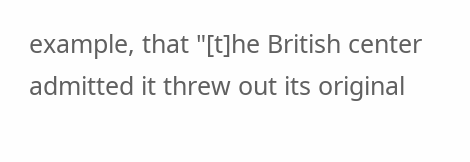example, that "[t]he British center admitted it threw out its original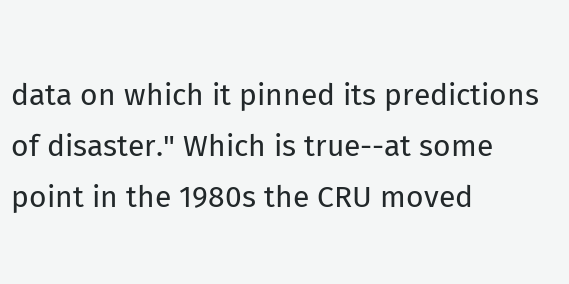data on which it pinned its predictions of disaster." Which is true--at some point in the 1980s the CRU moved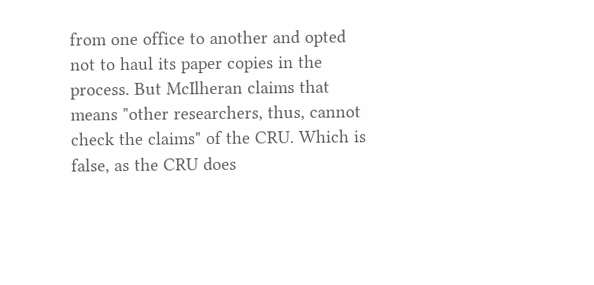from one office to another and opted not to haul its paper copies in the process. But McIlheran claims that means "other researchers, thus, cannot check the claims" of the CRU. Which is false, as the CRU does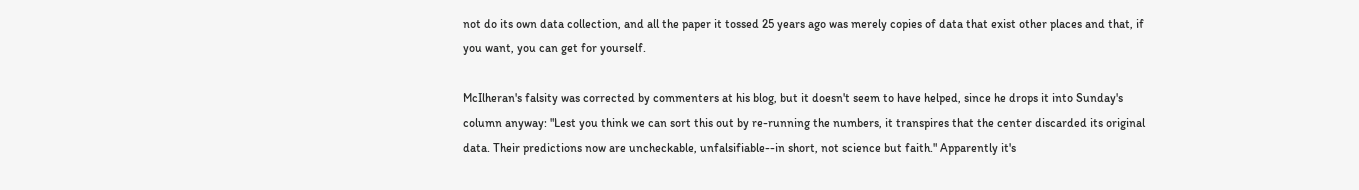not do its own data collection, and all the paper it tossed 25 years ago was merely copies of data that exist other places and that, if you want, you can get for yourself.

McIlheran's falsity was corrected by commenters at his blog, but it doesn't seem to have helped, since he drops it into Sunday's column anyway: "Lest you think we can sort this out by re-running the numbers, it transpires that the center discarded its original data. Their predictions now are uncheckable, unfalsifiable--in short, not science but faith." Apparently it's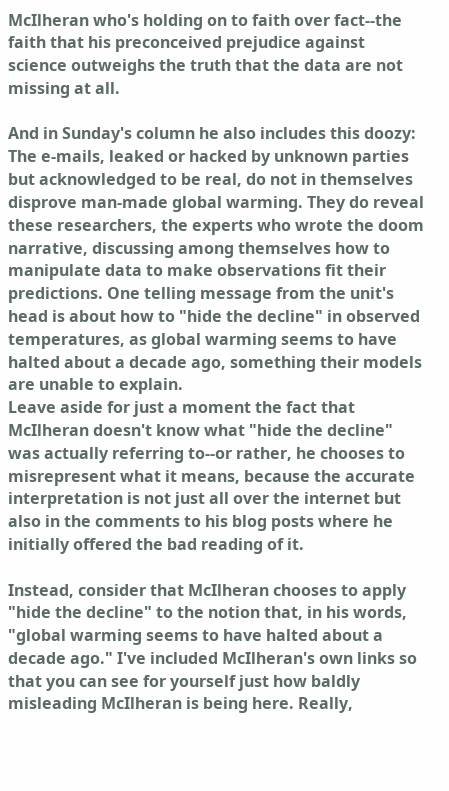McIlheran who's holding on to faith over fact--the faith that his preconceived prejudice against science outweighs the truth that the data are not missing at all.

And in Sunday's column he also includes this doozy:
The e-mails, leaked or hacked by unknown parties but acknowledged to be real, do not in themselves disprove man-made global warming. They do reveal these researchers, the experts who wrote the doom narrative, discussing among themselves how to manipulate data to make observations fit their predictions. One telling message from the unit's head is about how to "hide the decline" in observed temperatures, as global warming seems to have halted about a decade ago, something their models are unable to explain.
Leave aside for just a moment the fact that McIlheran doesn't know what "hide the decline" was actually referring to--or rather, he chooses to misrepresent what it means, because the accurate interpretation is not just all over the internet but also in the comments to his blog posts where he initially offered the bad reading of it.

Instead, consider that McIlheran chooses to apply "hide the decline" to the notion that, in his words, "global warming seems to have halted about a decade ago." I've included McIlheran's own links so that you can see for yourself just how baldly misleading McIlheran is being here. Really,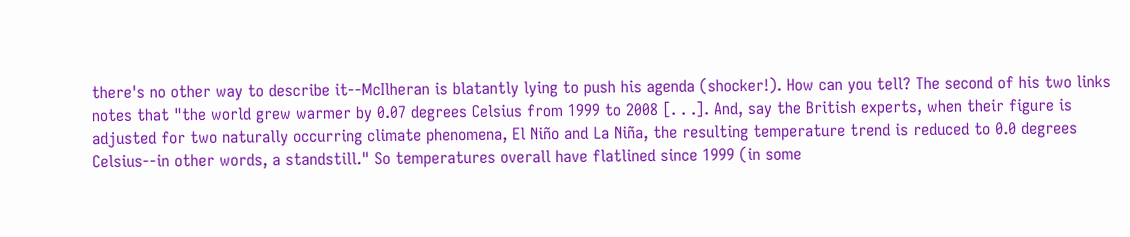there's no other way to describe it--McIlheran is blatantly lying to push his agenda (shocker!). How can you tell? The second of his two links notes that "the world grew warmer by 0.07 degrees Celsius from 1999 to 2008 [. . .]. And, say the British experts, when their figure is adjusted for two naturally occurring climate phenomena, El Niño and La Niña, the resulting temperature trend is reduced to 0.0 degrees Celsius--in other words, a standstill." So temperatures overall have flatlined since 1999 (in some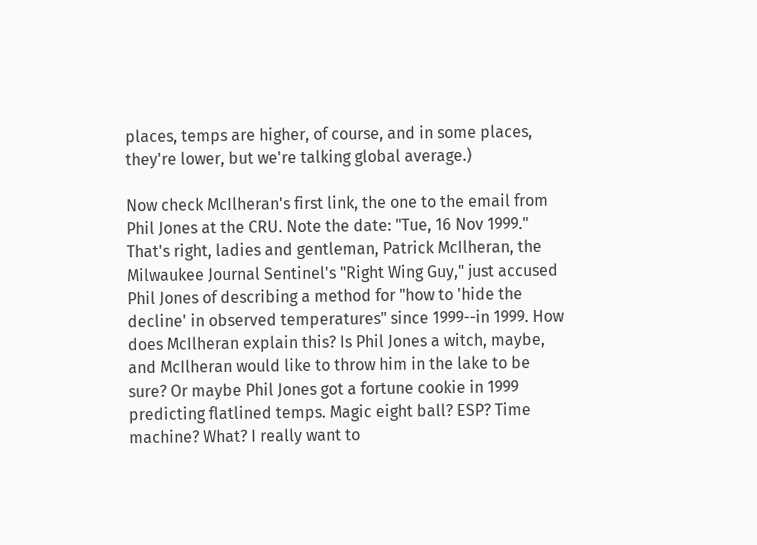places, temps are higher, of course, and in some places, they're lower, but we're talking global average.)

Now check McIlheran's first link, the one to the email from Phil Jones at the CRU. Note the date: "Tue, 16 Nov 1999." That's right, ladies and gentleman, Patrick McIlheran, the Milwaukee Journal Sentinel's "Right Wing Guy," just accused Phil Jones of describing a method for "how to 'hide the decline' in observed temperatures" since 1999--in 1999. How does McIlheran explain this? Is Phil Jones a witch, maybe, and McIlheran would like to throw him in the lake to be sure? Or maybe Phil Jones got a fortune cookie in 1999 predicting flatlined temps. Magic eight ball? ESP? Time machine? What? I really want to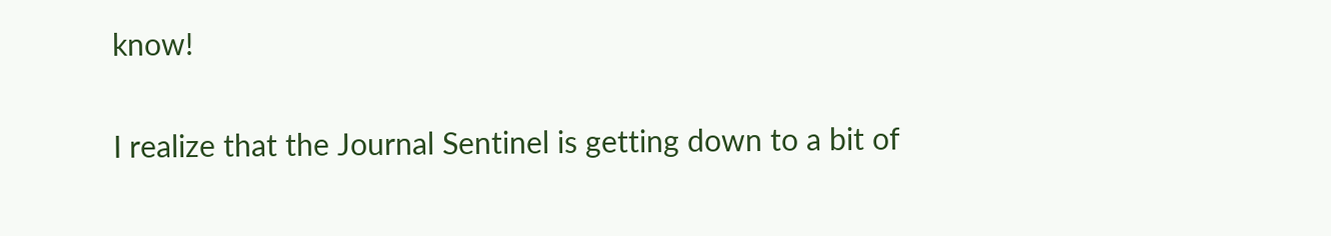know!

I realize that the Journal Sentinel is getting down to a bit of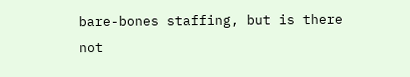bare-bones staffing, but is there not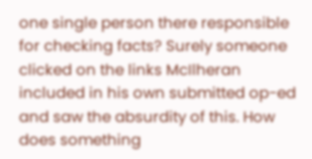one single person there responsible for checking facts? Surely someone clicked on the links McIlheran included in his own submitted op-ed and saw the absurdity of this. How does something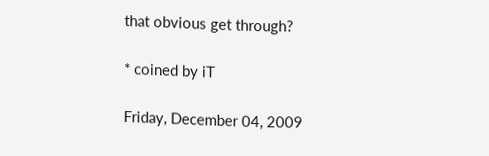that obvious get through?

* coined by iT

Friday, December 04, 2009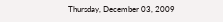Thursday, December 03, 2009